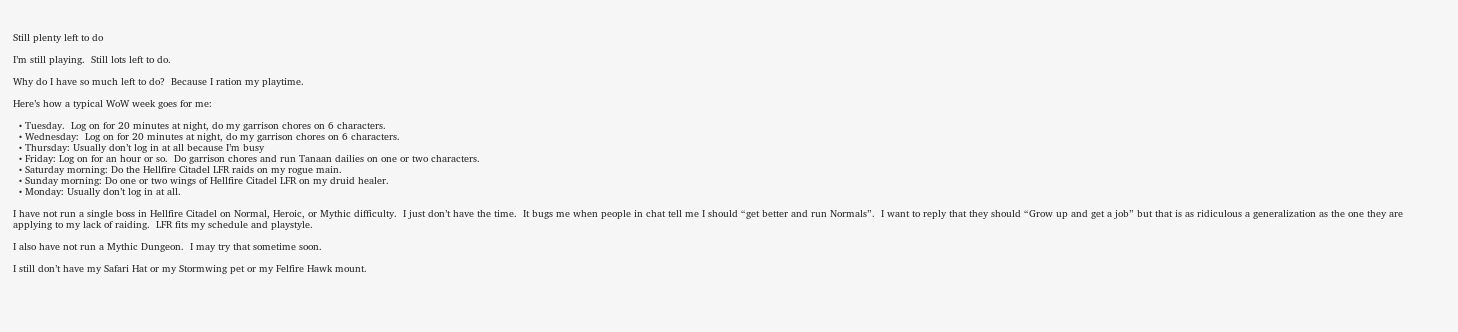Still plenty left to do

I’m still playing.  Still lots left to do.

Why do I have so much left to do?  Because I ration my playtime.

Here’s how a typical WoW week goes for me:

  • Tuesday.  Log on for 20 minutes at night, do my garrison chores on 6 characters.
  • Wednesday:  Log on for 20 minutes at night, do my garrison chores on 6 characters.
  • Thursday: Usually don’t log in at all because I’m busy
  • Friday: Log on for an hour or so.  Do garrison chores and run Tanaan dailies on one or two characters.
  • Saturday morning: Do the Hellfire Citadel LFR raids on my rogue main.
  • Sunday morning: Do one or two wings of Hellfire Citadel LFR on my druid healer.
  • Monday: Usually don’t log in at all.

I have not run a single boss in Hellfire Citadel on Normal, Heroic, or Mythic difficulty.  I just don’t have the time.  It bugs me when people in chat tell me I should “get better and run Normals”.  I want to reply that they should “Grow up and get a job” but that is as ridiculous a generalization as the one they are applying to my lack of raiding.  LFR fits my schedule and playstyle.

I also have not run a Mythic Dungeon.  I may try that sometime soon.

I still don’t have my Safari Hat or my Stormwing pet or my Felfire Hawk mount.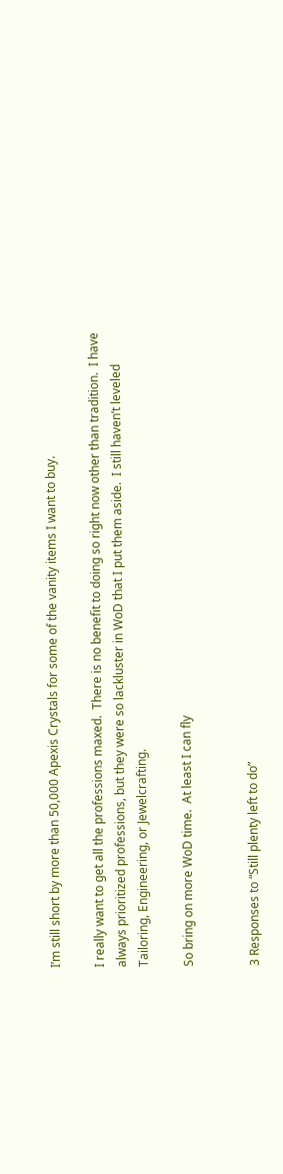I’m still short by more than 50,000 Apexis Crystals for some of the vanity items I want to buy.

I really want to get all the professions maxed.  There is no benefit to doing so right now other than tradition.  I have always prioritized professions, but they were so lackluster in WoD that I put them aside.  I still haven’t leveled Tailoring, Engineering, or Jewelcrafting.

So bring on more WoD time.  At least I can fly


3 Responses to “Still plenty left to do”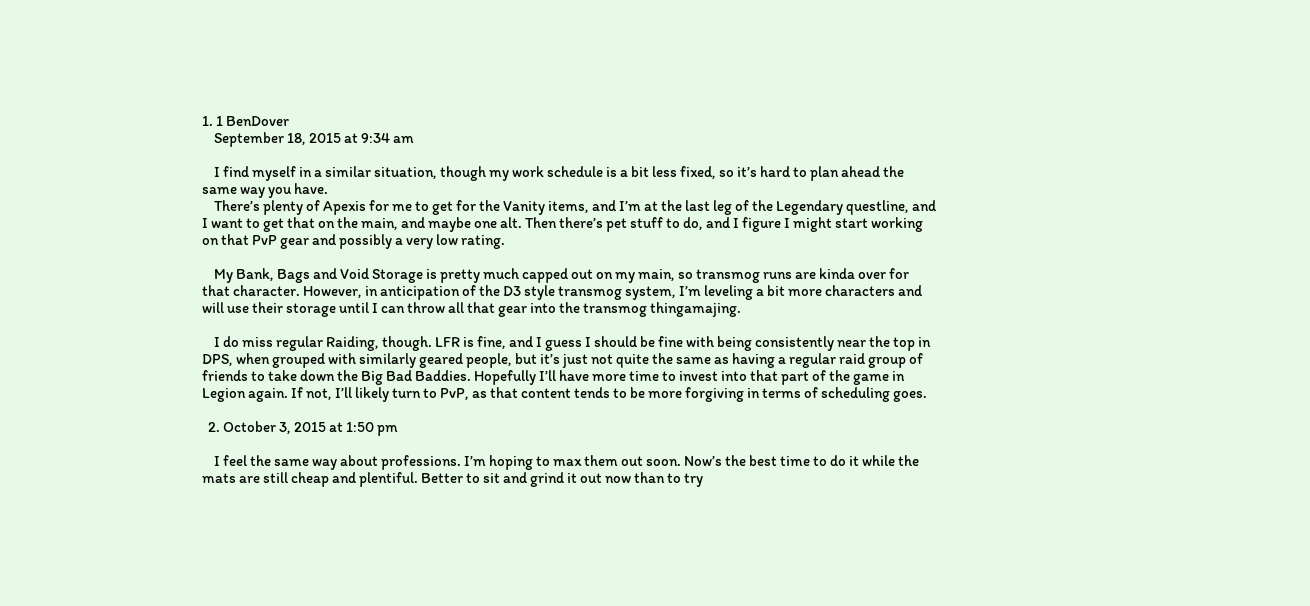1. 1 BenDover
    September 18, 2015 at 9:34 am

    I find myself in a similar situation, though my work schedule is a bit less fixed, so it’s hard to plan ahead the same way you have.
    There’s plenty of Apexis for me to get for the Vanity items, and I’m at the last leg of the Legendary questline, and I want to get that on the main, and maybe one alt. Then there’s pet stuff to do, and I figure I might start working on that PvP gear and possibly a very low rating.

    My Bank, Bags and Void Storage is pretty much capped out on my main, so transmog runs are kinda over for that character. However, in anticipation of the D3 style transmog system, I’m leveling a bit more characters and will use their storage until I can throw all that gear into the transmog thingamajing.

    I do miss regular Raiding, though. LFR is fine, and I guess I should be fine with being consistently near the top in DPS, when grouped with similarly geared people, but it’s just not quite the same as having a regular raid group of friends to take down the Big Bad Baddies. Hopefully I’ll have more time to invest into that part of the game in Legion again. If not, I’ll likely turn to PvP, as that content tends to be more forgiving in terms of scheduling goes.

  2. October 3, 2015 at 1:50 pm

    I feel the same way about professions. I’m hoping to max them out soon. Now’s the best time to do it while the mats are still cheap and plentiful. Better to sit and grind it out now than to try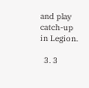and play catch-up in Legion.

  3. 3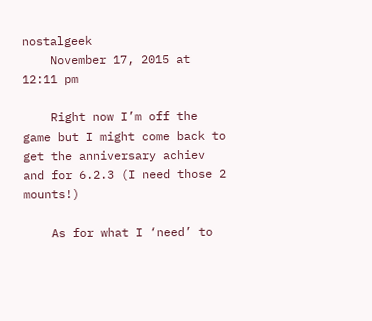nostalgeek
    November 17, 2015 at 12:11 pm

    Right now I’m off the game but I might come back to get the anniversary achiev and for 6.2.3 (I need those 2 mounts!)

    As for what I ‘need’ to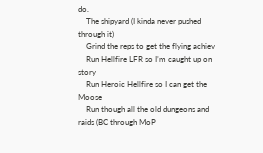do.
    The shipyard (I kinda never pushed through it)
    Grind the reps to get the flying achiev
    Run Hellfire LFR so I’m caught up on story
    Run Heroic Hellfire so I can get the Moose
    Run though all the old dungeons and raids (BC through MoP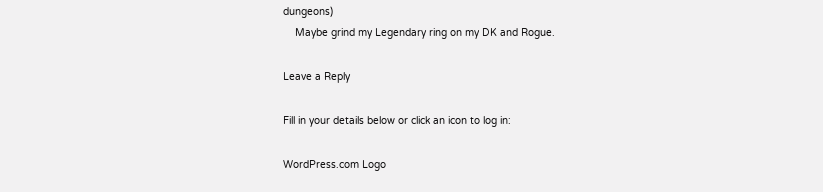dungeons)
    Maybe grind my Legendary ring on my DK and Rogue.

Leave a Reply

Fill in your details below or click an icon to log in:

WordPress.com Logo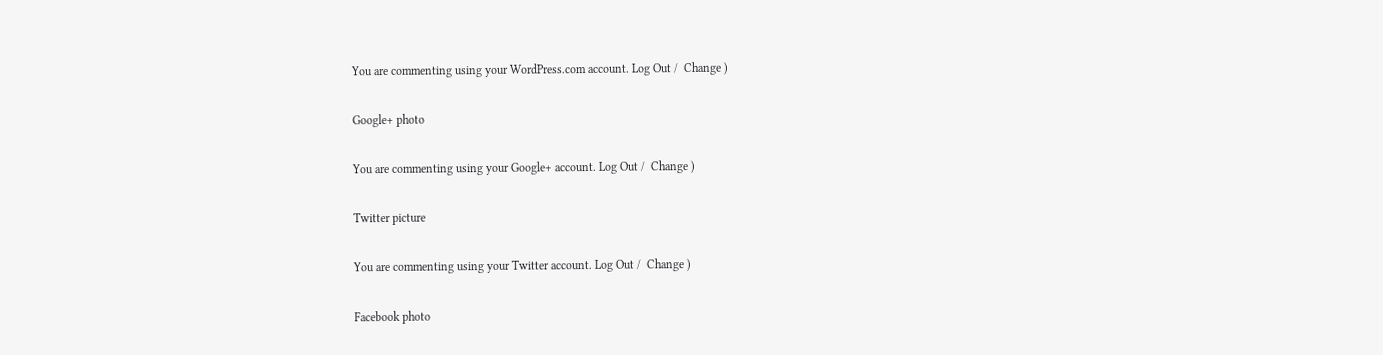You are commenting using your WordPress.com account. Log Out /  Change )

Google+ photo

You are commenting using your Google+ account. Log Out /  Change )

Twitter picture

You are commenting using your Twitter account. Log Out /  Change )

Facebook photo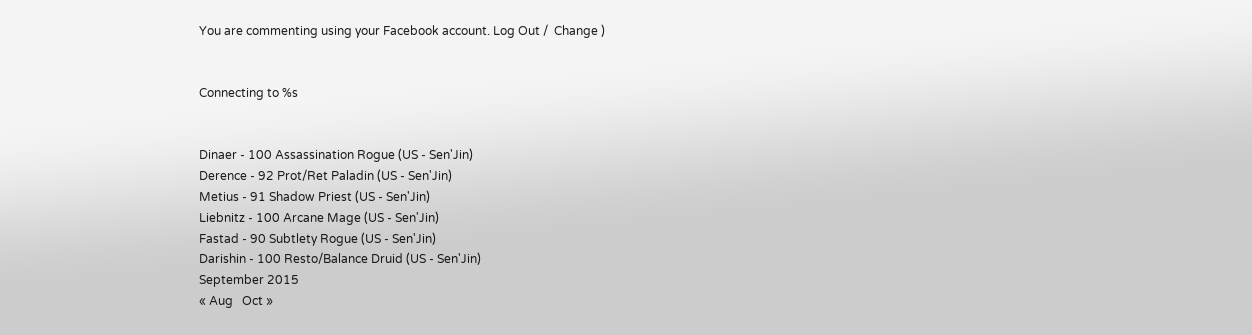You are commenting using your Facebook account. Log Out /  Change )


Connecting to %s


Dinaer - 100 Assassination Rogue (US - Sen'Jin)
Derence - 92 Prot/Ret Paladin (US - Sen'Jin)
Metius - 91 Shadow Priest (US - Sen'Jin)
Liebnitz - 100 Arcane Mage (US - Sen'Jin)
Fastad - 90 Subtlety Rogue (US - Sen'Jin)
Darishin - 100 Resto/Balance Druid (US - Sen'Jin)
September 2015
« Aug   Oct »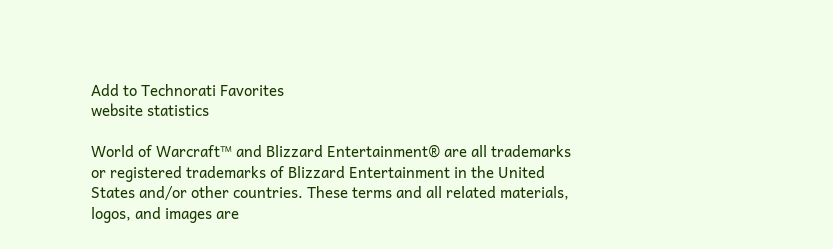Add to Technorati Favorites
website statistics

World of Warcraft™ and Blizzard Entertainment® are all trademarks or registered trademarks of Blizzard Entertainment in the United States and/or other countries. These terms and all related materials, logos, and images are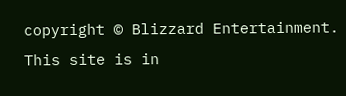copyright © Blizzard Entertainment. This site is in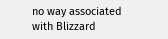no way associated with Blizzard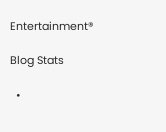Entertainment®

Blog Stats

  •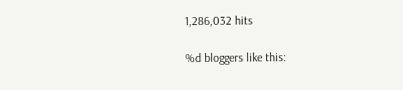1,286,032 hits

%d bloggers like this: